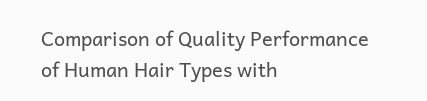Comparison of Quality Performance of Human Hair Types with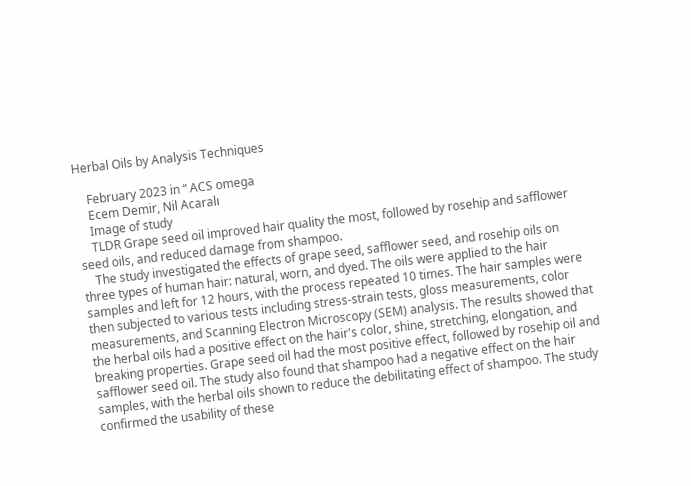Herbal Oils by Analysis Techniques

    February 2023 in “ ACS omega
    Ecem Demir, Nil Acaralı
    Image of study
    TLDR Grape seed oil improved hair quality the most, followed by rosehip and safflower seed oils, and reduced damage from shampoo.
    The study investigated the effects of grape seed, safflower seed, and rosehip oils on three types of human hair: natural, worn, and dyed. The oils were applied to the hair samples and left for 12 hours, with the process repeated 10 times. The hair samples were then subjected to various tests including stress-strain tests, gloss measurements, color measurements, and Scanning Electron Microscopy (SEM) analysis. The results showed that the herbal oils had a positive effect on the hair's color, shine, stretching, elongation, and breaking properties. Grape seed oil had the most positive effect, followed by rosehip oil and safflower seed oil. The study also found that shampoo had a negative effect on the hair samples, with the herbal oils shown to reduce the debilitating effect of shampoo. The study confirmed the usability of these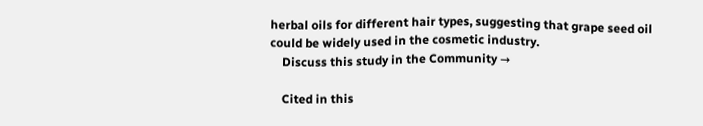herbal oils for different hair types, suggesting that grape seed oil could be widely used in the cosmetic industry.
    Discuss this study in the Community →

    Cited in this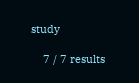study

    7 / 7 results